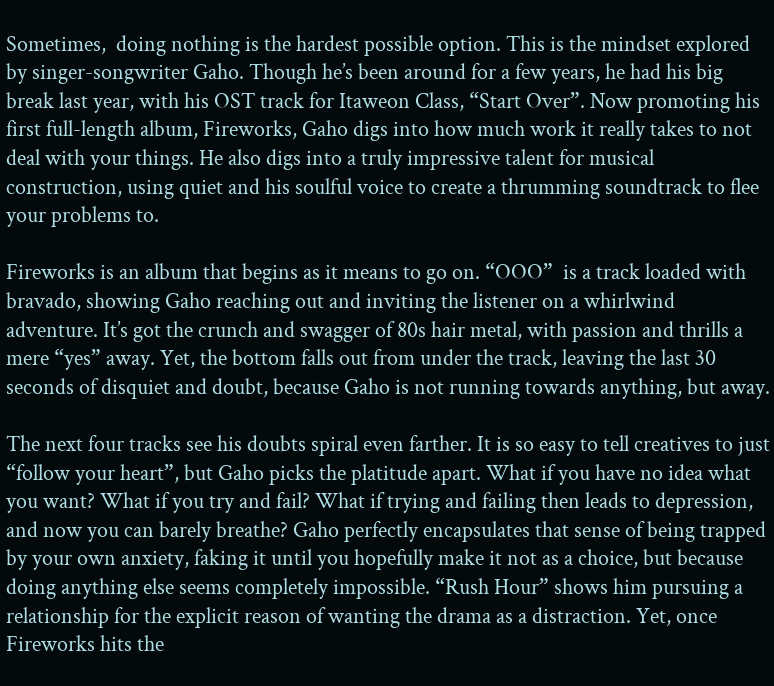Sometimes,  doing nothing is the hardest possible option. This is the mindset explored by singer-songwriter Gaho. Though he’s been around for a few years, he had his big break last year, with his OST track for Itaweon Class, “Start Over”. Now promoting his first full-length album, Fireworks, Gaho digs into how much work it really takes to not deal with your things. He also digs into a truly impressive talent for musical construction, using quiet and his soulful voice to create a thrumming soundtrack to flee your problems to.

Fireworks is an album that begins as it means to go on. “OOO”  is a track loaded with bravado, showing Gaho reaching out and inviting the listener on a whirlwind adventure. It’s got the crunch and swagger of 80s hair metal, with passion and thrills a mere “yes” away. Yet, the bottom falls out from under the track, leaving the last 30 seconds of disquiet and doubt, because Gaho is not running towards anything, but away.

The next four tracks see his doubts spiral even farther. It is so easy to tell creatives to just “follow your heart”, but Gaho picks the platitude apart. What if you have no idea what you want? What if you try and fail? What if trying and failing then leads to depression, and now you can barely breathe? Gaho perfectly encapsulates that sense of being trapped by your own anxiety, faking it until you hopefully make it not as a choice, but because doing anything else seems completely impossible. “Rush Hour” shows him pursuing a relationship for the explicit reason of wanting the drama as a distraction. Yet, once Fireworks hits the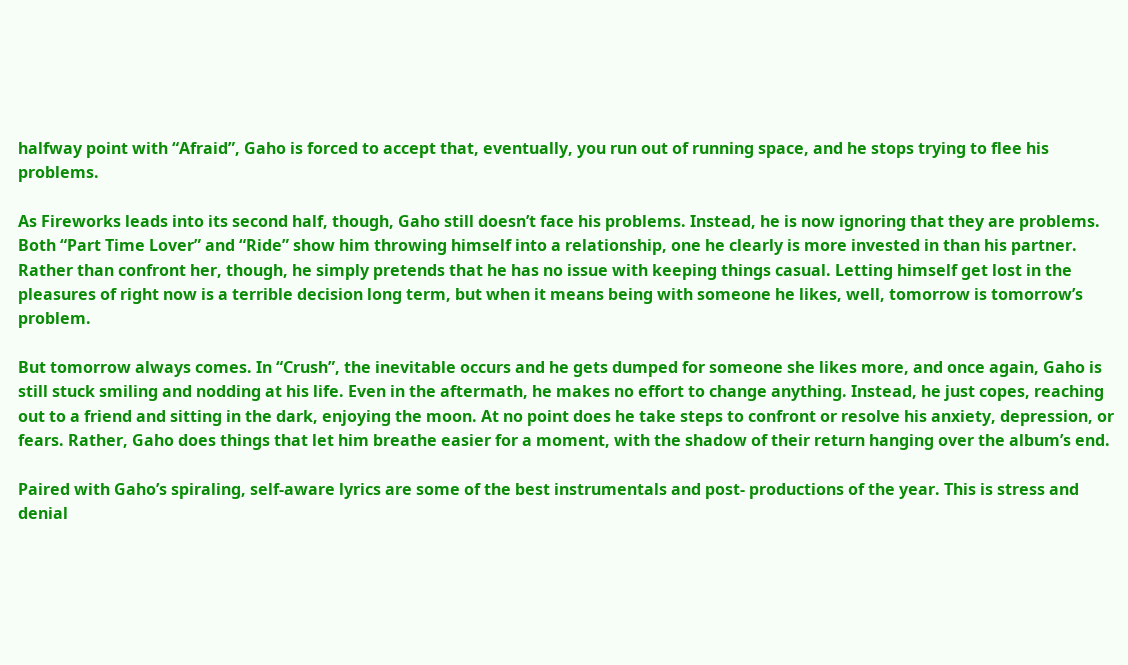halfway point with “Afraid”, Gaho is forced to accept that, eventually, you run out of running space, and he stops trying to flee his problems.

As Fireworks leads into its second half, though, Gaho still doesn’t face his problems. Instead, he is now ignoring that they are problems. Both “Part Time Lover” and “Ride” show him throwing himself into a relationship, one he clearly is more invested in than his partner. Rather than confront her, though, he simply pretends that he has no issue with keeping things casual. Letting himself get lost in the pleasures of right now is a terrible decision long term, but when it means being with someone he likes, well, tomorrow is tomorrow’s problem.

But tomorrow always comes. In “Crush”, the inevitable occurs and he gets dumped for someone she likes more, and once again, Gaho is still stuck smiling and nodding at his life. Even in the aftermath, he makes no effort to change anything. Instead, he just copes, reaching out to a friend and sitting in the dark, enjoying the moon. At no point does he take steps to confront or resolve his anxiety, depression, or fears. Rather, Gaho does things that let him breathe easier for a moment, with the shadow of their return hanging over the album’s end.

Paired with Gaho’s spiraling, self-aware lyrics are some of the best instrumentals and post- productions of the year. This is stress and denial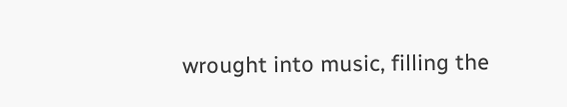wrought into music, filling the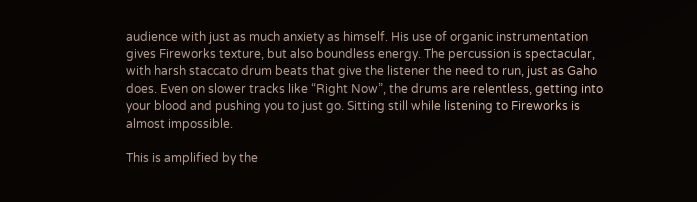audience with just as much anxiety as himself. His use of organic instrumentation gives Fireworks texture, but also boundless energy. The percussion is spectacular, with harsh staccato drum beats that give the listener the need to run, just as Gaho does. Even on slower tracks like “Right Now”, the drums are relentless, getting into your blood and pushing you to just go. Sitting still while listening to Fireworks is almost impossible.

This is amplified by the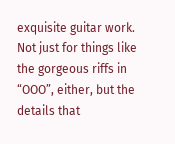exquisite guitar work. Not just for things like the gorgeous riffs in “OOO”, either, but the details that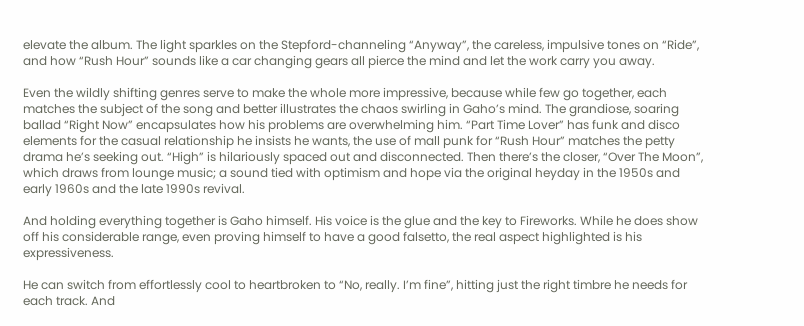elevate the album. The light sparkles on the Stepford-channeling “Anyway”, the careless, impulsive tones on “Ride”, and how “Rush Hour” sounds like a car changing gears all pierce the mind and let the work carry you away.

Even the wildly shifting genres serve to make the whole more impressive, because while few go together, each matches the subject of the song and better illustrates the chaos swirling in Gaho’s mind. The grandiose, soaring ballad “Right Now” encapsulates how his problems are overwhelming him. “Part Time Lover” has funk and disco elements for the casual relationship he insists he wants, the use of mall punk for “Rush Hour” matches the petty drama he’s seeking out. “High” is hilariously spaced out and disconnected. Then there’s the closer, “Over The Moon”, which draws from lounge music; a sound tied with optimism and hope via the original heyday in the 1950s and early 1960s and the late 1990s revival.

And holding everything together is Gaho himself. His voice is the glue and the key to Fireworks. While he does show off his considerable range, even proving himself to have a good falsetto, the real aspect highlighted is his expressiveness.

He can switch from effortlessly cool to heartbroken to “No, really. I’m fine”, hitting just the right timbre he needs for each track. And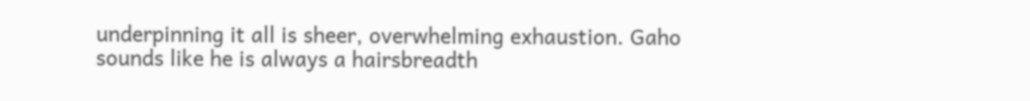underpinning it all is sheer, overwhelming exhaustion. Gaho sounds like he is always a hairsbreadth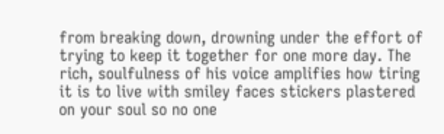from breaking down, drowning under the effort of trying to keep it together for one more day. The rich, soulfulness of his voice amplifies how tiring it is to live with smiley faces stickers plastered on your soul so no one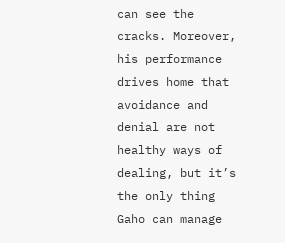can see the cracks. Moreover, his performance drives home that avoidance and denial are not healthy ways of dealing, but it’s the only thing Gaho can manage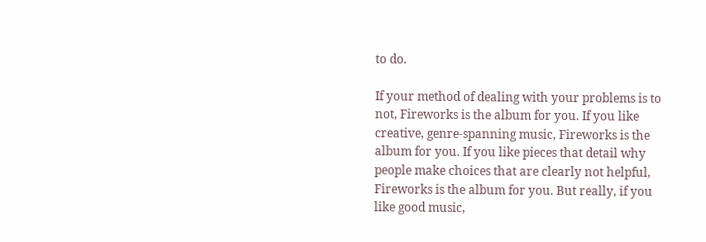to do.

If your method of dealing with your problems is to not, Fireworks is the album for you. If you like creative, genre-spanning music, Fireworks is the album for you. If you like pieces that detail why people make choices that are clearly not helpful, Fireworks is the album for you. But really, if you like good music,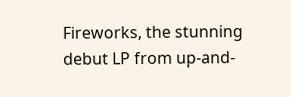Fireworks, the stunning debut LP from up-and-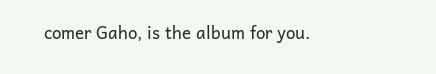comer Gaho, is the album for you.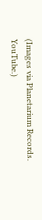(Images via Planetarium Records. YouTube.)